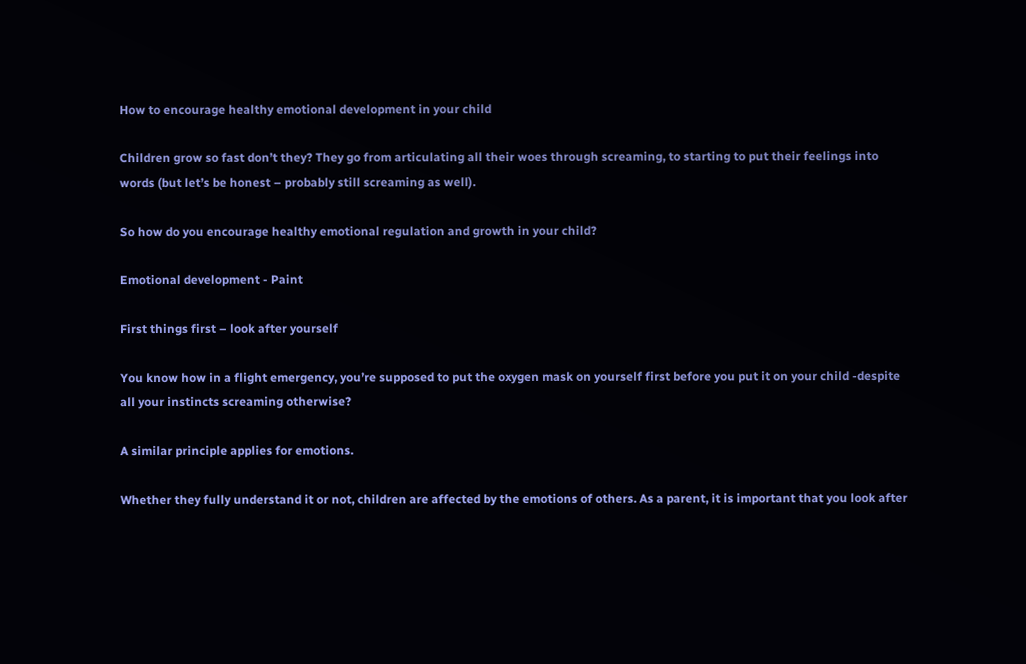How to encourage healthy emotional development in your child

Children grow so fast don’t they? They go from articulating all their woes through screaming, to starting to put their feelings into words (but let’s be honest – probably still screaming as well).

So how do you encourage healthy emotional regulation and growth in your child?

Emotional development - Paint

First things first – look after yourself

You know how in a flight emergency, you’re supposed to put the oxygen mask on yourself first before you put it on your child -despite all your instincts screaming otherwise?

A similar principle applies for emotions.

Whether they fully understand it or not, children are affected by the emotions of others. As a parent, it is important that you look after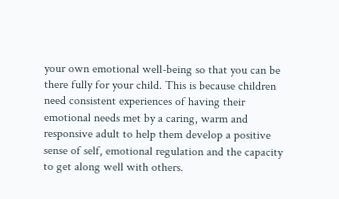your own emotional well-being so that you can be there fully for your child. This is because children need consistent experiences of having their emotional needs met by a caring, warm and responsive adult to help them develop a positive sense of self, emotional regulation and the capacity to get along well with others.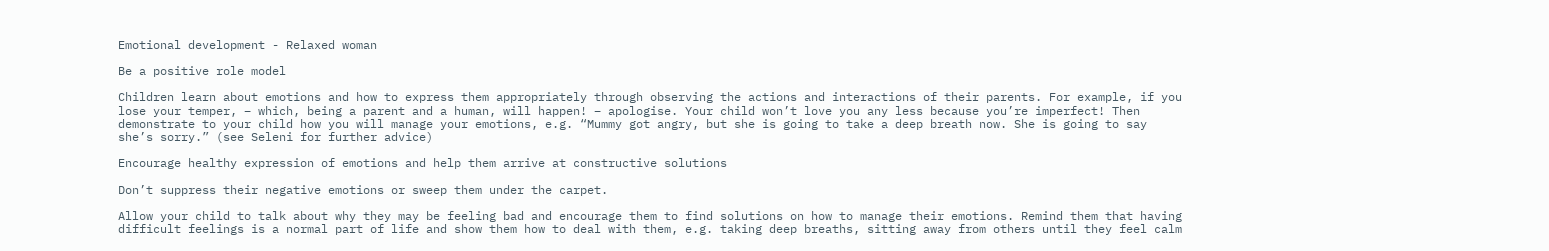Emotional development - Relaxed woman

Be a positive role model

Children learn about emotions and how to express them appropriately through observing the actions and interactions of their parents. For example, if you lose your temper, – which, being a parent and a human, will happen! – apologise. Your child won’t love you any less because you’re imperfect! Then demonstrate to your child how you will manage your emotions, e.g. “Mummy got angry, but she is going to take a deep breath now. She is going to say she’s sorry.” (see Seleni for further advice)

Encourage healthy expression of emotions and help them arrive at constructive solutions

Don’t suppress their negative emotions or sweep them under the carpet.

Allow your child to talk about why they may be feeling bad and encourage them to find solutions on how to manage their emotions. Remind them that having difficult feelings is a normal part of life and show them how to deal with them, e.g. taking deep breaths, sitting away from others until they feel calm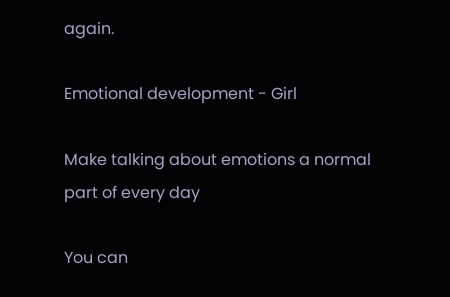again.

Emotional development - Girl

Make talking about emotions a normal part of every day

You can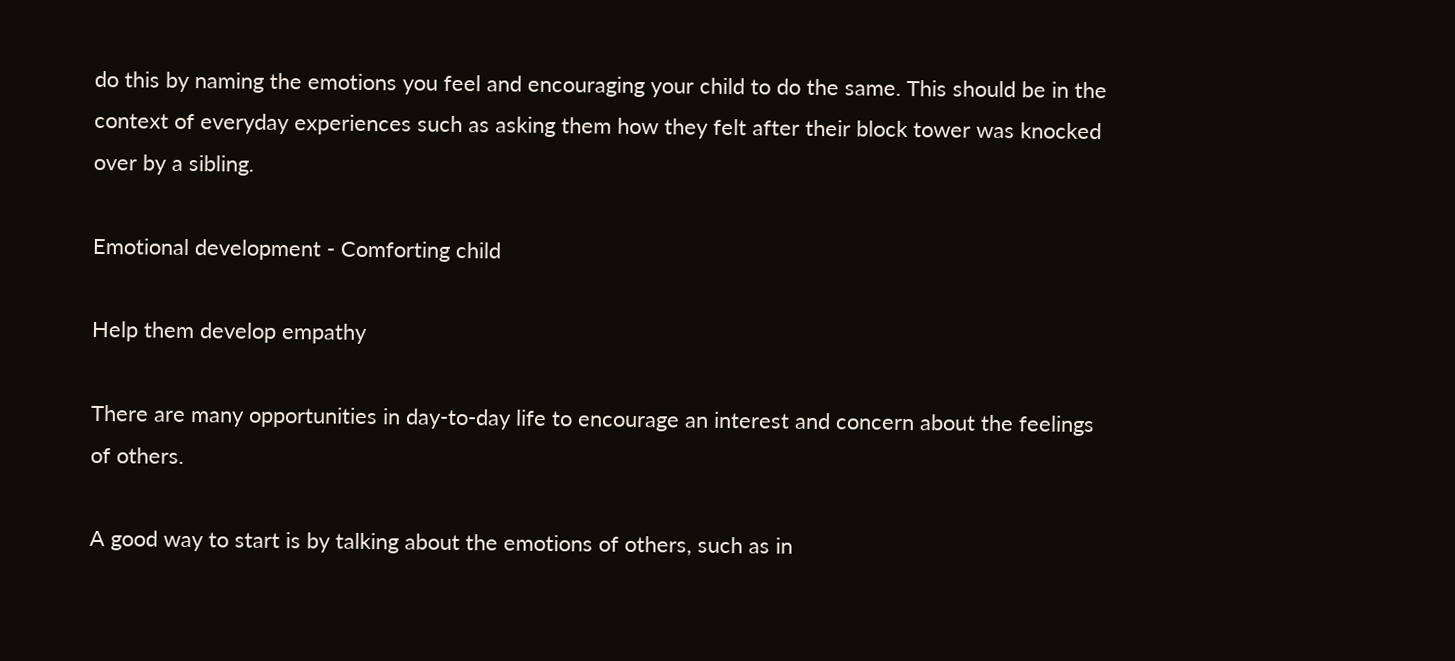do this by naming the emotions you feel and encouraging your child to do the same. This should be in the context of everyday experiences such as asking them how they felt after their block tower was knocked over by a sibling.

Emotional development - Comforting child

Help them develop empathy

There are many opportunities in day-to-day life to encourage an interest and concern about the feelings of others.

A good way to start is by talking about the emotions of others, such as in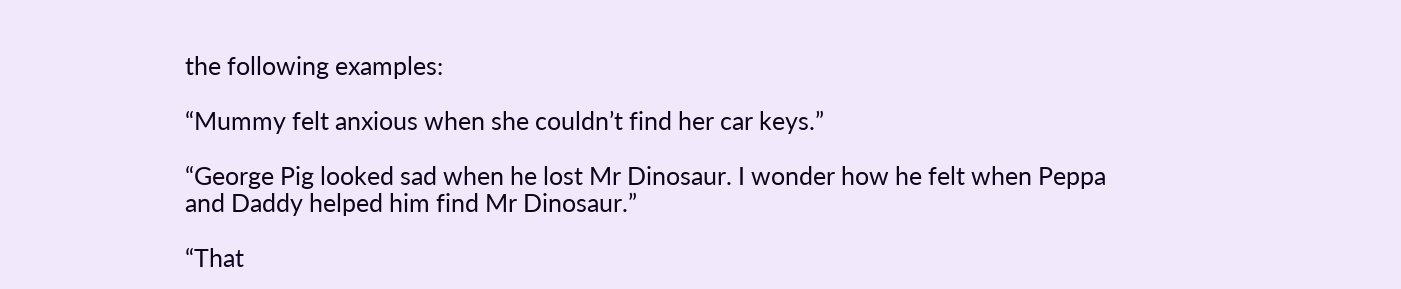the following examples:

“Mummy felt anxious when she couldn’t find her car keys.”

“George Pig looked sad when he lost Mr Dinosaur. I wonder how he felt when Peppa and Daddy helped him find Mr Dinosaur.”

“That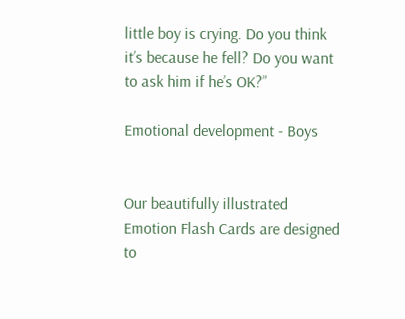little boy is crying. Do you think it’s because he fell? Do you want to ask him if he’s OK?”

Emotional development - Boys


Our beautifully illustrated Emotion Flash Cards are designed to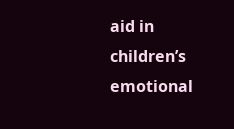aid in children’s emotional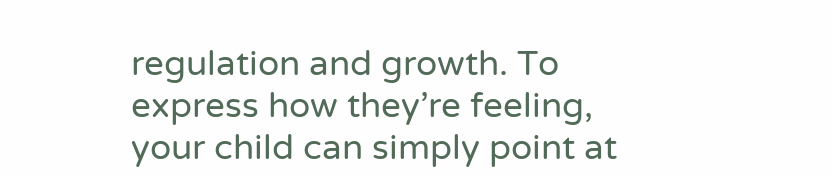regulation and growth. To express how they’re feeling, your child can simply point at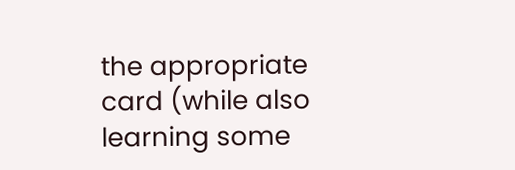the appropriate card (while also learning some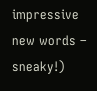impressive new words – sneaky!)